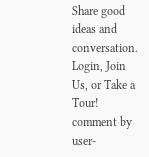Share good ideas and conversation.   Login, Join Us, or Take a Tour!
comment by user-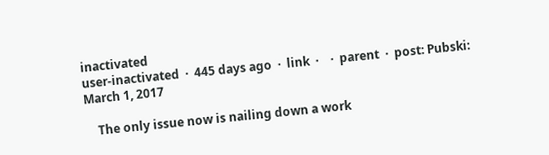inactivated
user-inactivated  ·  445 days ago  ·  link  ·    ·  parent  ·  post: Pubski: March 1, 2017

    The only issue now is nailing down a work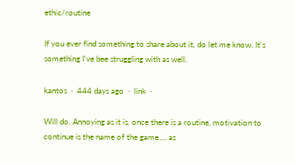ethic/routine

If you ever find something to share about it, do let me know. It's something I've bee struggling with as well.

kantos  ·  444 days ago  ·  link  ·

Will do. Annoying as it is, once there is a routine, motivation to continue is the name of the game.... as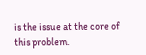is the issue at the core of this problem.